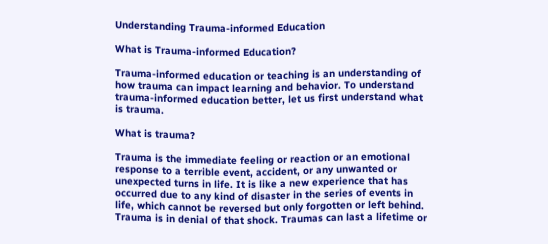Understanding Trauma-informed Education

What is Trauma-informed Education?

Trauma-informed education or teaching is an understanding of how trauma can impact learning and behavior. To understand trauma-informed education better, let us first understand what is trauma.

What is trauma?

Trauma is the immediate feeling or reaction or an emotional response to a terrible event, accident, or any unwanted or unexpected turns in life. It is like a new experience that has occurred due to any kind of disaster in the series of events in life, which cannot be reversed but only forgotten or left behind. Trauma is in denial of that shock. Traumas can last a lifetime or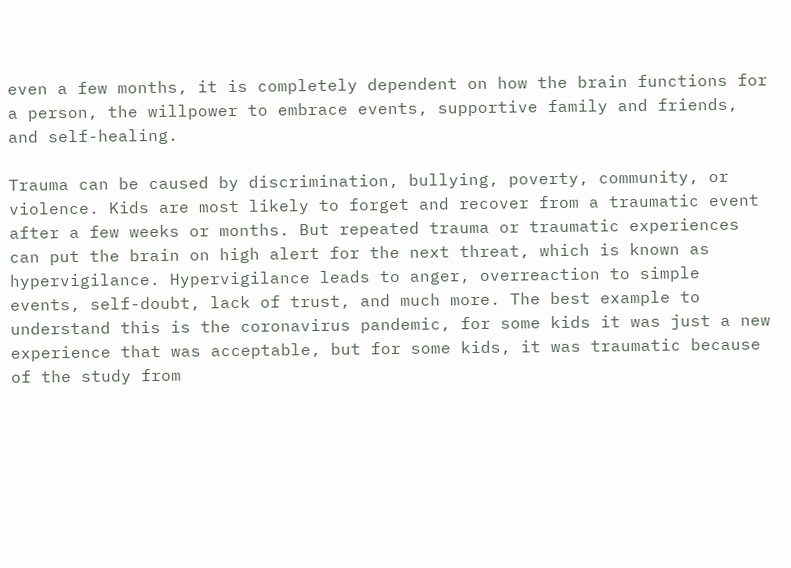even a few months, it is completely dependent on how the brain functions for a person, the willpower to embrace events, supportive family and friends, and self-healing.

Trauma can be caused by discrimination, bullying, poverty, community, or violence. Kids are most likely to forget and recover from a traumatic event after a few weeks or months. But repeated trauma or traumatic experiences can put the brain on high alert for the next threat, which is known as hypervigilance. Hypervigilance leads to anger, overreaction to simple events, self-doubt, lack of trust, and much more. The best example to understand this is the coronavirus pandemic, for some kids it was just a new experience that was acceptable, but for some kids, it was traumatic because of the study from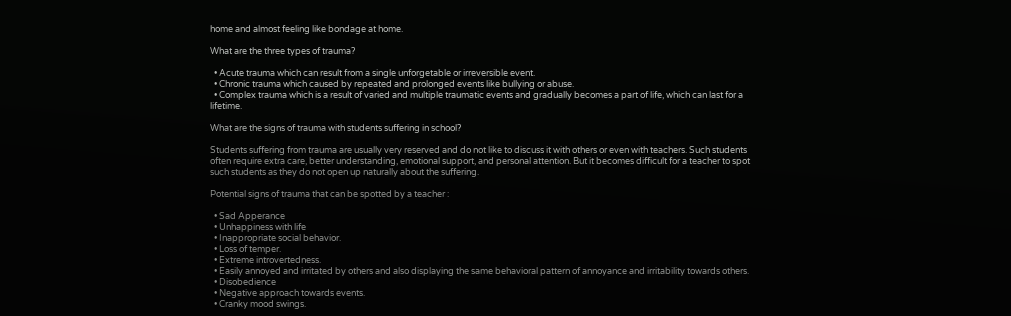home and almost feeling like bondage at home.

What are the three types of trauma?

  • Acute trauma which can result from a single unforgetable or irreversible event.
  • Chronic trauma which caused by repeated and prolonged events like bullying or abuse.
  • Complex trauma which is a result of varied and multiple traumatic events and gradually becomes a part of life, which can last for a lifetime.

What are the signs of trauma with students suffering in school?

Students suffering from trauma are usually very reserved and do not like to discuss it with others or even with teachers. Such students often require extra care, better understanding, emotional support, and personal attention. But it becomes difficult for a teacher to spot such students as they do not open up naturally about the suffering.

Potential signs of trauma that can be spotted by a teacher :

  • Sad Apperance
  • Unhappiness with life
  • Inappropriate social behavior.
  • Loss of temper.
  • Extreme introvertedness.
  • Easily annoyed and irritated by others and also displaying the same behavioral pattern of annoyance and irritability towards others.
  • Disobedience
  • Negative approach towards events.
  • Cranky mood swings.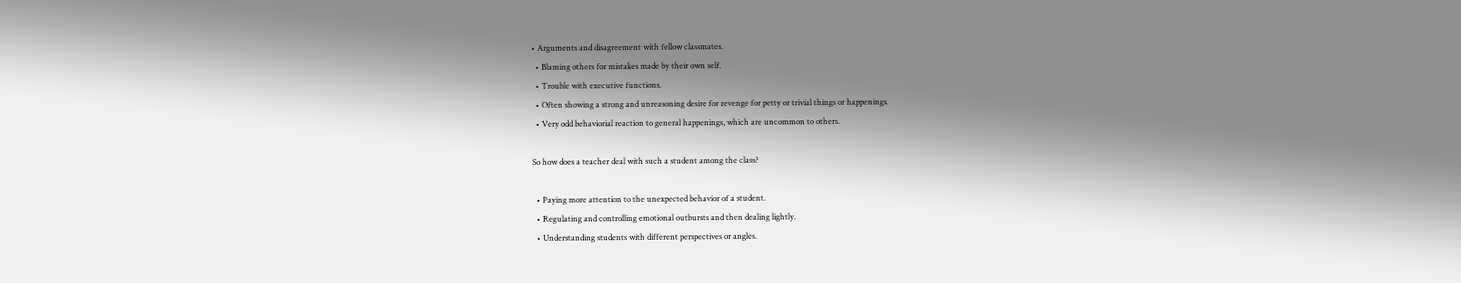• Arguments and disagreement with fellow classmates.
  • Blaming others for mistakes made by their own self.
  • Trouble with executive functions.
  • Often showing a strong and unreasoning desire for revenge for petty or trivial things or happenings.
  • Very odd behaviorial reaction to general happenings, which are uncommon to others.

So how does a teacher deal with such a student among the class?

  • Paying more attention to the unexpected behavior of a student.
  • Regulating and controlling emotional outbursts and then dealing lightly.
  • Understanding students with different perspectives or angles.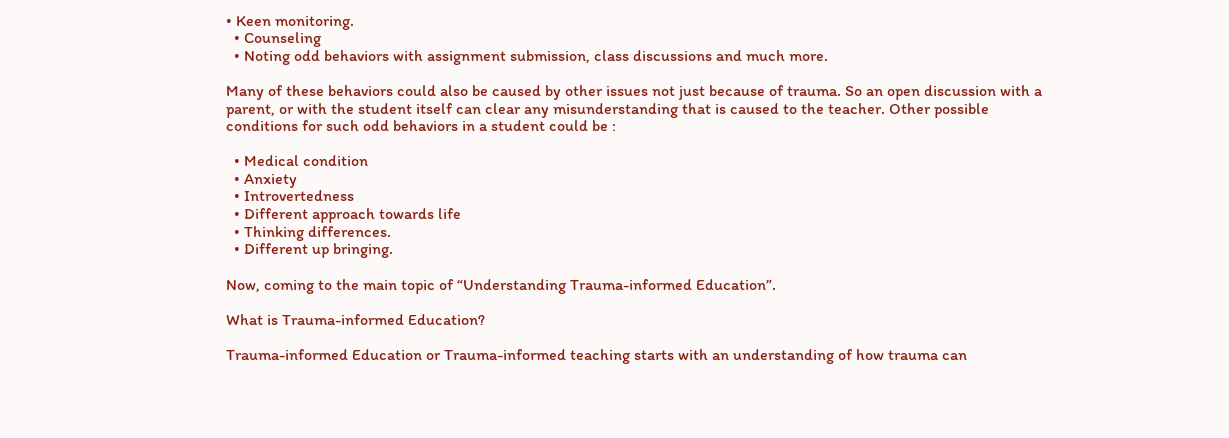• Keen monitoring.
  • Counseling
  • Noting odd behaviors with assignment submission, class discussions and much more.

Many of these behaviors could also be caused by other issues not just because of trauma. So an open discussion with a parent, or with the student itself can clear any misunderstanding that is caused to the teacher. Other possible conditions for such odd behaviors in a student could be :

  • Medical condition
  • Anxiety
  • Introvertedness
  • Different approach towards life
  • Thinking differences.
  • Different up bringing.

Now, coming to the main topic of “Understanding Trauma-informed Education”.

What is Trauma-informed Education?

Trauma-informed Education or Trauma-informed teaching starts with an understanding of how trauma can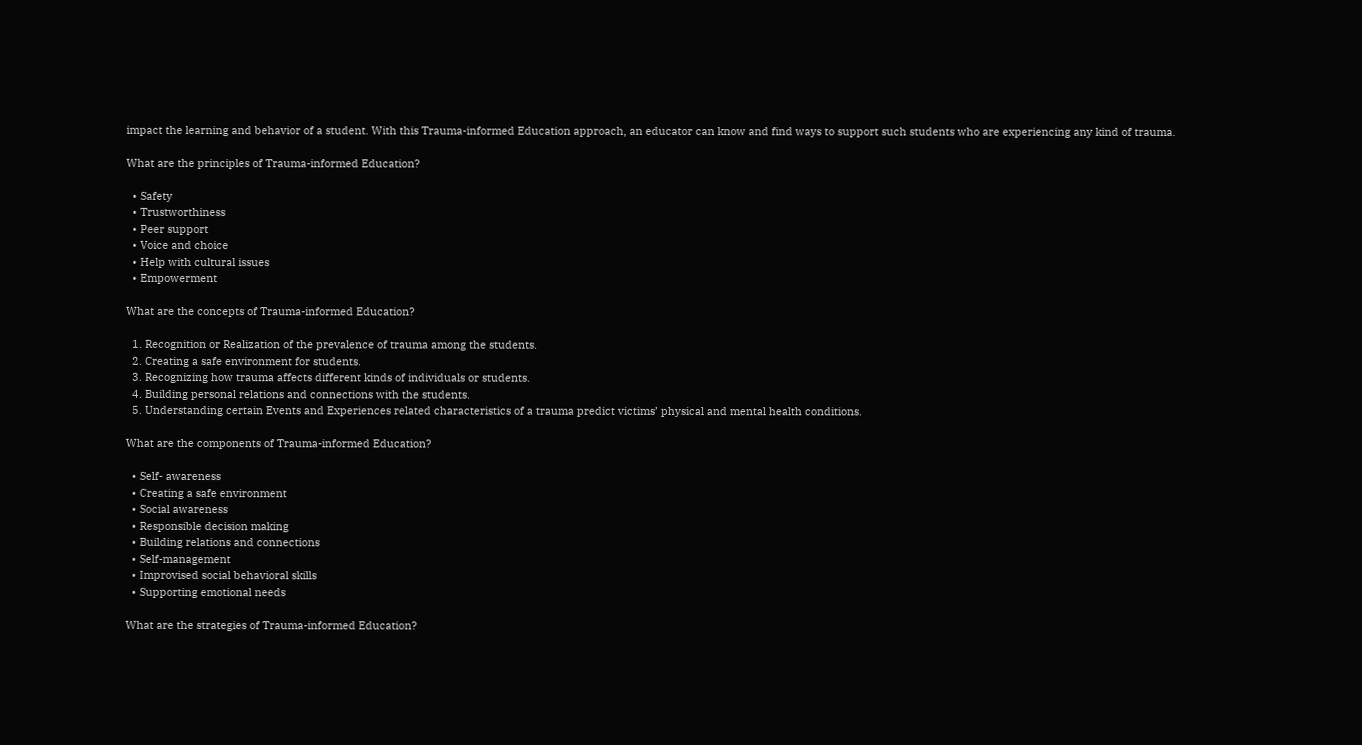impact the learning and behavior of a student. With this Trauma-informed Education approach, an educator can know and find ways to support such students who are experiencing any kind of trauma.

What are the principles of Trauma-informed Education?

  • Safety
  • Trustworthiness
  • Peer support
  • Voice and choice
  • Help with cultural issues
  • Empowerment

What are the concepts of Trauma-informed Education?

  1. Recognition or Realization of the prevalence of trauma among the students.
  2. Creating a safe environment for students.
  3. Recognizing how trauma affects different kinds of individuals or students.
  4. Building personal relations and connections with the students.
  5. Understanding certain Events and Experiences related characteristics of a trauma predict victims’ physical and mental health conditions.

What are the components of Trauma-informed Education?

  • Self- awareness
  • Creating a safe environment
  • Social awareness
  • Responsible decision making
  • Building relations and connections
  • Self-management
  • Improvised social behavioral skills
  • Supporting emotional needs

What are the strategies of Trauma-informed Education?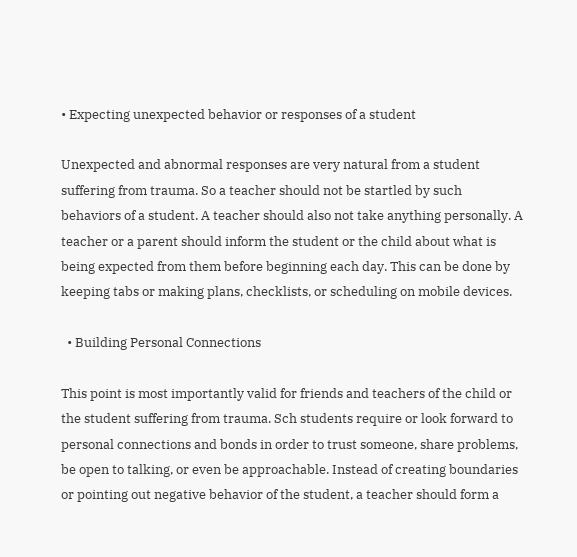• Expecting unexpected behavior or responses of a student

Unexpected and abnormal responses are very natural from a student suffering from trauma. So a teacher should not be startled by such behaviors of a student. A teacher should also not take anything personally. A teacher or a parent should inform the student or the child about what is being expected from them before beginning each day. This can be done by keeping tabs or making plans, checklists, or scheduling on mobile devices.

  • Building Personal Connections

This point is most importantly valid for friends and teachers of the child or the student suffering from trauma. Sch students require or look forward to personal connections and bonds in order to trust someone, share problems, be open to talking, or even be approachable. Instead of creating boundaries or pointing out negative behavior of the student, a teacher should form a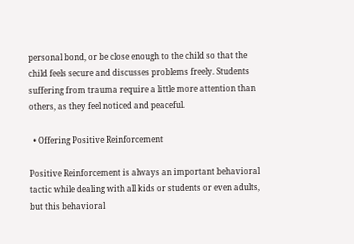personal bond, or be close enough to the child so that the child feels secure and discusses problems freely. Students suffering from trauma require a little more attention than others, as they feel noticed and peaceful.

  • Offering Positive Reinforcement

Positive Reinforcement is always an important behavioral tactic while dealing with all kids or students or even adults, but this behavioral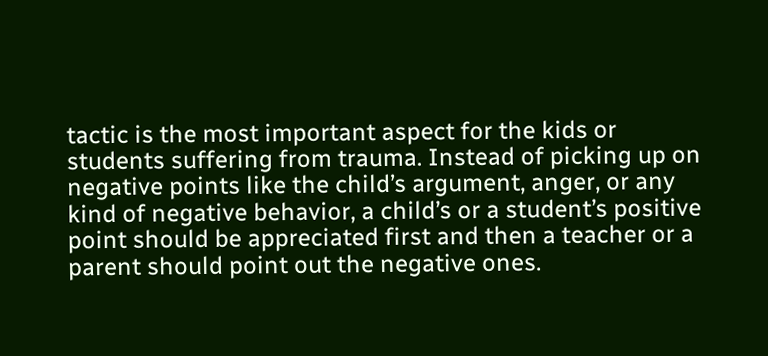tactic is the most important aspect for the kids or students suffering from trauma. Instead of picking up on negative points like the child’s argument, anger, or any kind of negative behavior, a child’s or a student’s positive point should be appreciated first and then a teacher or a parent should point out the negative ones.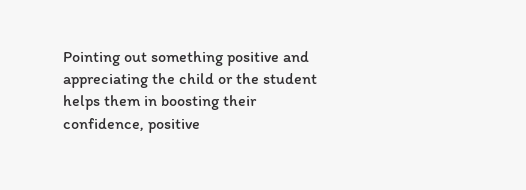Pointing out something positive and appreciating the child or the student helps them in boosting their confidence, positive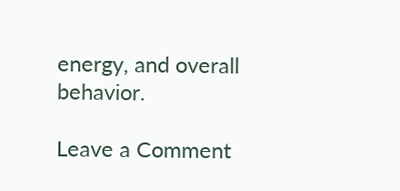energy, and overall behavior.

Leave a Comment